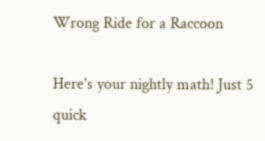Wrong Ride for a Raccoon

Here's your nightly math! Just 5 quick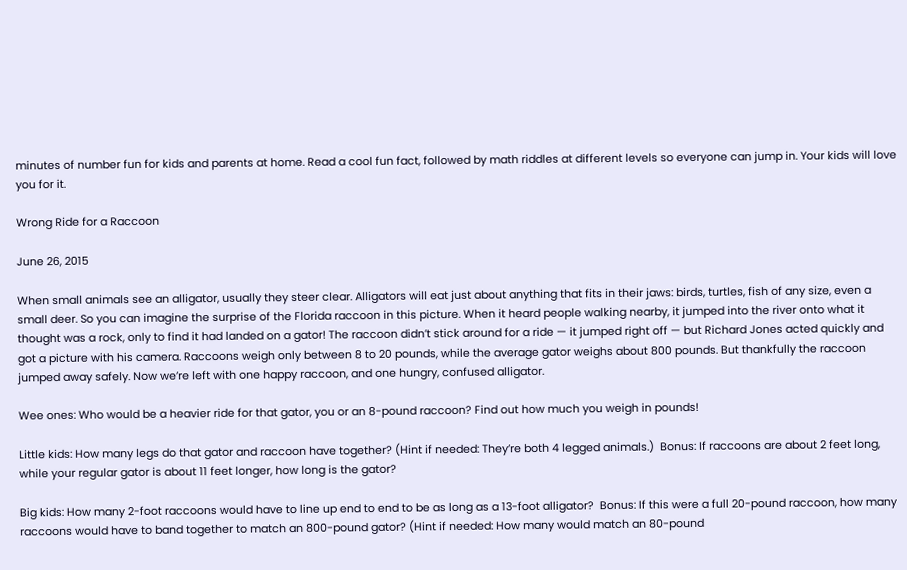minutes of number fun for kids and parents at home. Read a cool fun fact, followed by math riddles at different levels so everyone can jump in. Your kids will love you for it.

Wrong Ride for a Raccoon

June 26, 2015

When small animals see an alligator, usually they steer clear. Alligators will eat just about anything that fits in their jaws: birds, turtles, fish of any size, even a small deer. So you can imagine the surprise of the Florida raccoon in this picture. When it heard people walking nearby, it jumped into the river onto what it thought was a rock, only to find it had landed on a gator! The raccoon didn’t stick around for a ride — it jumped right off — but Richard Jones acted quickly and got a picture with his camera. Raccoons weigh only between 8 to 20 pounds, while the average gator weighs about 800 pounds. But thankfully the raccoon jumped away safely. Now we’re left with one happy raccoon, and one hungry, confused alligator.

Wee ones: Who would be a heavier ride for that gator, you or an 8-pound raccoon? Find out how much you weigh in pounds!

Little kids: How many legs do that gator and raccoon have together? (Hint if needed: They’re both 4 legged animals.)  Bonus: If raccoons are about 2 feet long, while your regular gator is about 11 feet longer, how long is the gator?

Big kids: How many 2-foot raccoons would have to line up end to end to be as long as a 13-foot alligator?  Bonus: If this were a full 20-pound raccoon, how many raccoons would have to band together to match an 800-pound gator? (Hint if needed: How many would match an 80-pound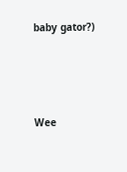baby gator?)




Wee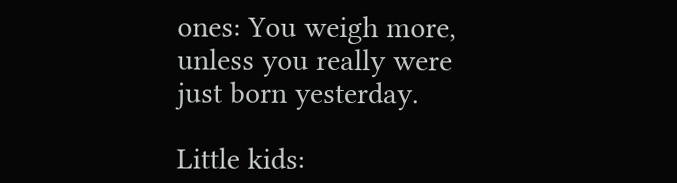ones: You weigh more, unless you really were just born yesterday.

Little kids: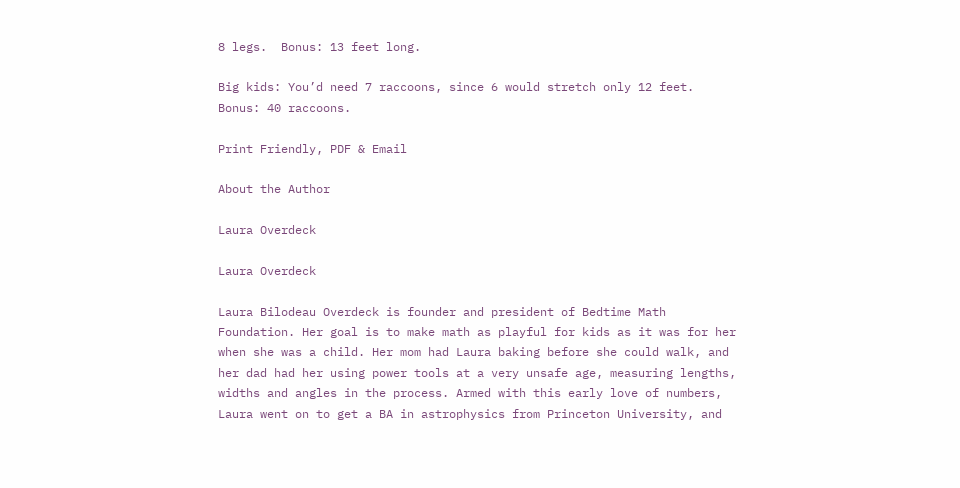8 legs.  Bonus: 13 feet long.

Big kids: You’d need 7 raccoons, since 6 would stretch only 12 feet.  Bonus: 40 raccoons.

Print Friendly, PDF & Email

About the Author

Laura Overdeck

Laura Overdeck

Laura Bilodeau Overdeck is founder and president of Bedtime Math Foundation. Her goal is to make math as playful for kids as it was for her when she was a child. Her mom had Laura baking before she could walk, and her dad had her using power tools at a very unsafe age, measuring lengths, widths and angles in the process. Armed with this early love of numbers, Laura went on to get a BA in astrophysics from Princeton University, and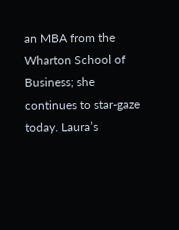an MBA from the Wharton School of Business; she continues to star-gaze today. Laura’s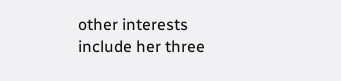other interests include her three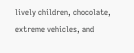lively children, chocolate, extreme vehicles, and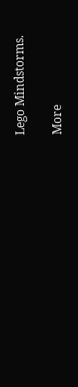Lego Mindstorms.

More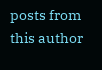posts from this author